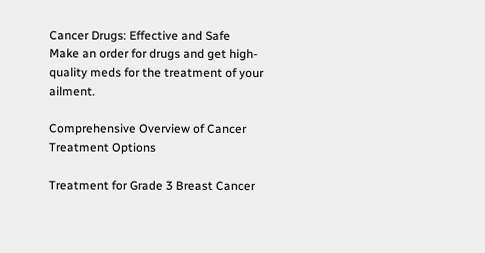Cancer Drugs: Effective and Safe
Make an order for drugs and get high-quality meds for the treatment of your ailment.

Comprehensive Overview of Cancer Treatment Options

Treatment for Grade 3 Breast Cancer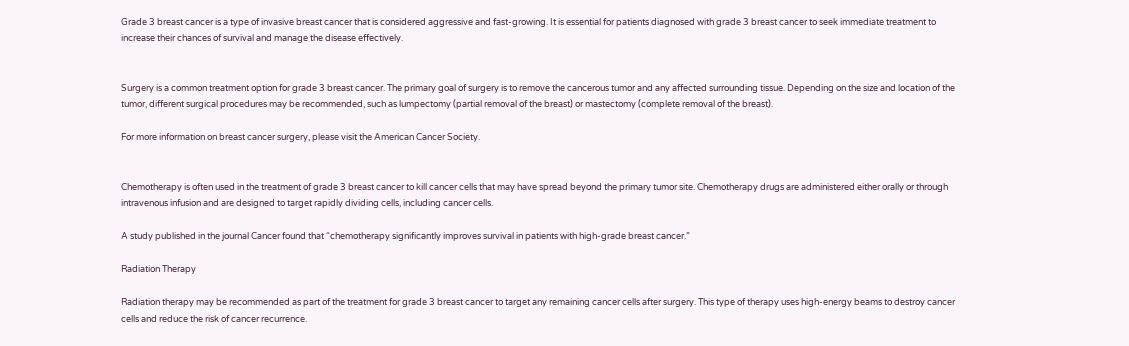Grade 3 breast cancer is a type of invasive breast cancer that is considered aggressive and fast-growing. It is essential for patients diagnosed with grade 3 breast cancer to seek immediate treatment to increase their chances of survival and manage the disease effectively.


Surgery is a common treatment option for grade 3 breast cancer. The primary goal of surgery is to remove the cancerous tumor and any affected surrounding tissue. Depending on the size and location of the tumor, different surgical procedures may be recommended, such as lumpectomy (partial removal of the breast) or mastectomy (complete removal of the breast).

For more information on breast cancer surgery, please visit the American Cancer Society.


Chemotherapy is often used in the treatment of grade 3 breast cancer to kill cancer cells that may have spread beyond the primary tumor site. Chemotherapy drugs are administered either orally or through intravenous infusion and are designed to target rapidly dividing cells, including cancer cells.

A study published in the journal Cancer found that “chemotherapy significantly improves survival in patients with high-grade breast cancer.”

Radiation Therapy

Radiation therapy may be recommended as part of the treatment for grade 3 breast cancer to target any remaining cancer cells after surgery. This type of therapy uses high-energy beams to destroy cancer cells and reduce the risk of cancer recurrence.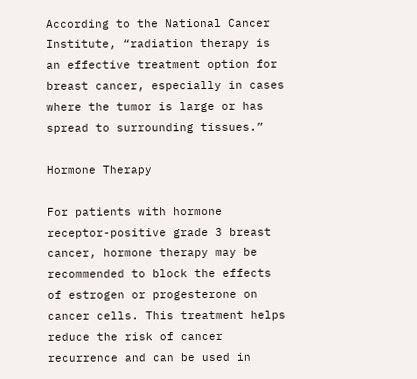According to the National Cancer Institute, “radiation therapy is an effective treatment option for breast cancer, especially in cases where the tumor is large or has spread to surrounding tissues.”

Hormone Therapy

For patients with hormone receptor-positive grade 3 breast cancer, hormone therapy may be recommended to block the effects of estrogen or progesterone on cancer cells. This treatment helps reduce the risk of cancer recurrence and can be used in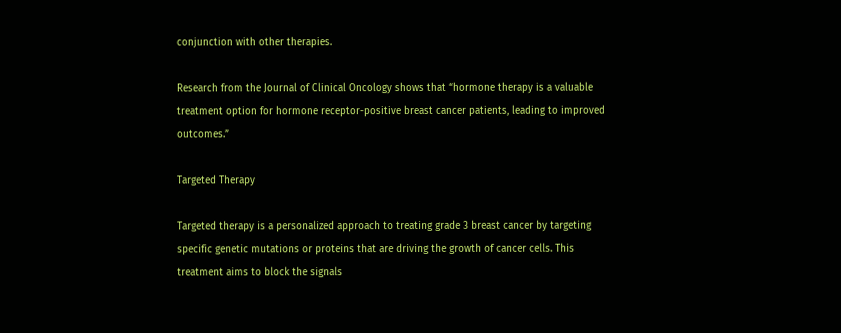conjunction with other therapies.

Research from the Journal of Clinical Oncology shows that “hormone therapy is a valuable treatment option for hormone receptor-positive breast cancer patients, leading to improved outcomes.”

Targeted Therapy

Targeted therapy is a personalized approach to treating grade 3 breast cancer by targeting specific genetic mutations or proteins that are driving the growth of cancer cells. This treatment aims to block the signals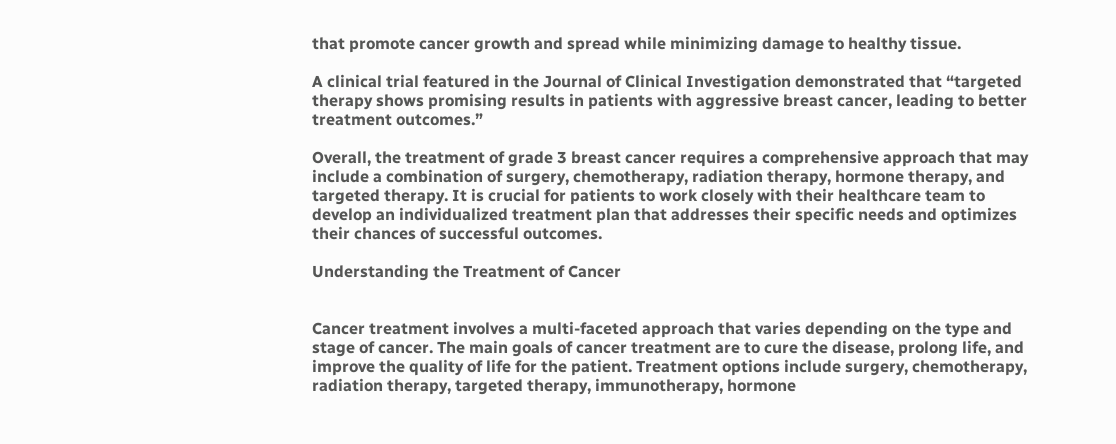that promote cancer growth and spread while minimizing damage to healthy tissue.

A clinical trial featured in the Journal of Clinical Investigation demonstrated that “targeted therapy shows promising results in patients with aggressive breast cancer, leading to better treatment outcomes.”

Overall, the treatment of grade 3 breast cancer requires a comprehensive approach that may include a combination of surgery, chemotherapy, radiation therapy, hormone therapy, and targeted therapy. It is crucial for patients to work closely with their healthcare team to develop an individualized treatment plan that addresses their specific needs and optimizes their chances of successful outcomes.

Understanding the Treatment of Cancer


Cancer treatment involves a multi-faceted approach that varies depending on the type and stage of cancer. The main goals of cancer treatment are to cure the disease, prolong life, and improve the quality of life for the patient. Treatment options include surgery, chemotherapy, radiation therapy, targeted therapy, immunotherapy, hormone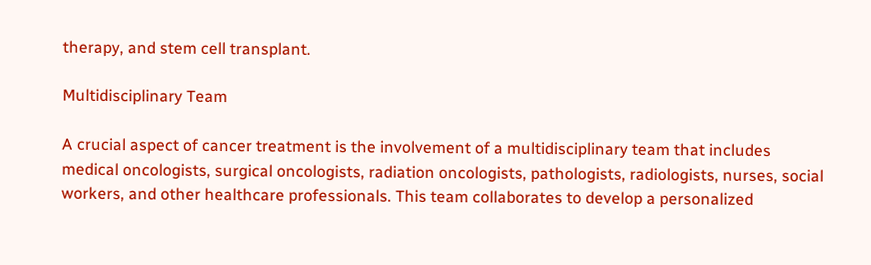therapy, and stem cell transplant.

Multidisciplinary Team

A crucial aspect of cancer treatment is the involvement of a multidisciplinary team that includes medical oncologists, surgical oncologists, radiation oncologists, pathologists, radiologists, nurses, social workers, and other healthcare professionals. This team collaborates to develop a personalized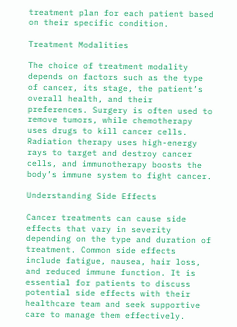treatment plan for each patient based on their specific condition.

Treatment Modalities

The choice of treatment modality depends on factors such as the type of cancer, its stage, the patient’s overall health, and their preferences. Surgery is often used to remove tumors, while chemotherapy uses drugs to kill cancer cells. Radiation therapy uses high-energy rays to target and destroy cancer cells, and immunotherapy boosts the body’s immune system to fight cancer.

Understanding Side Effects

Cancer treatments can cause side effects that vary in severity depending on the type and duration of treatment. Common side effects include fatigue, nausea, hair loss, and reduced immune function. It is essential for patients to discuss potential side effects with their healthcare team and seek supportive care to manage them effectively.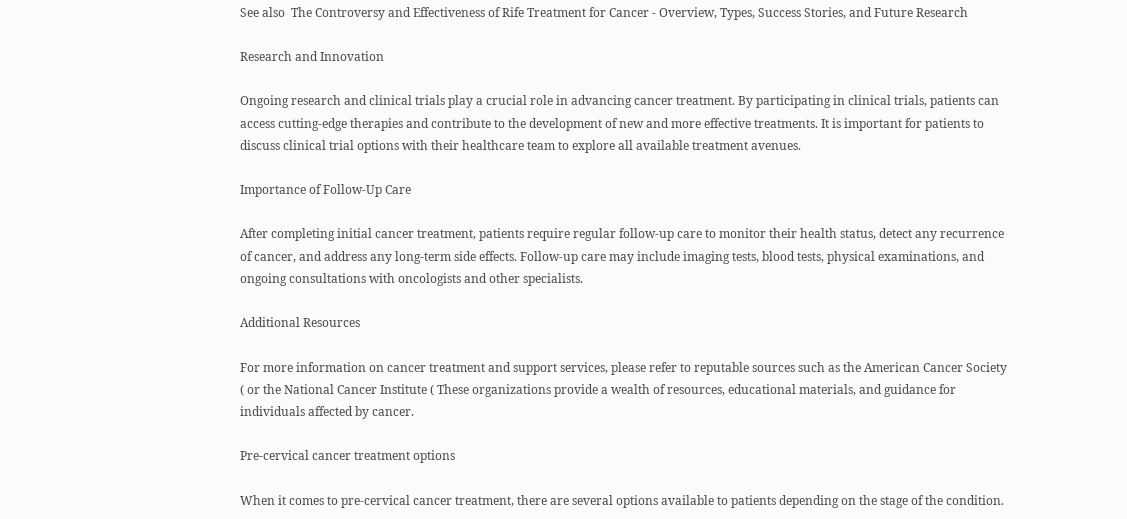See also  The Controversy and Effectiveness of Rife Treatment for Cancer - Overview, Types, Success Stories, and Future Research

Research and Innovation

Ongoing research and clinical trials play a crucial role in advancing cancer treatment. By participating in clinical trials, patients can access cutting-edge therapies and contribute to the development of new and more effective treatments. It is important for patients to discuss clinical trial options with their healthcare team to explore all available treatment avenues.

Importance of Follow-Up Care

After completing initial cancer treatment, patients require regular follow-up care to monitor their health status, detect any recurrence of cancer, and address any long-term side effects. Follow-up care may include imaging tests, blood tests, physical examinations, and ongoing consultations with oncologists and other specialists.

Additional Resources

For more information on cancer treatment and support services, please refer to reputable sources such as the American Cancer Society ( or the National Cancer Institute ( These organizations provide a wealth of resources, educational materials, and guidance for individuals affected by cancer.

Pre-cervical cancer treatment options

When it comes to pre-cervical cancer treatment, there are several options available to patients depending on the stage of the condition.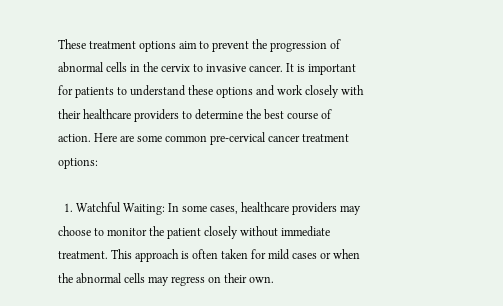These treatment options aim to prevent the progression of abnormal cells in the cervix to invasive cancer. It is important for patients to understand these options and work closely with their healthcare providers to determine the best course of action. Here are some common pre-cervical cancer treatment options:

  1. Watchful Waiting: In some cases, healthcare providers may choose to monitor the patient closely without immediate treatment. This approach is often taken for mild cases or when the abnormal cells may regress on their own.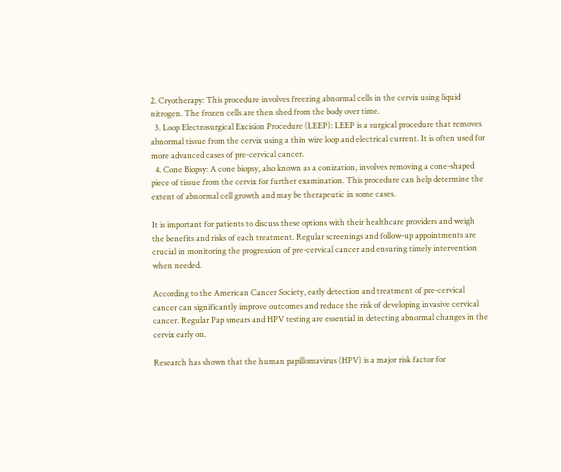2. Cryotherapy: This procedure involves freezing abnormal cells in the cervix using liquid nitrogen. The frozen cells are then shed from the body over time.
  3. Loop Electrosurgical Excision Procedure (LEEP): LEEP is a surgical procedure that removes abnormal tissue from the cervix using a thin wire loop and electrical current. It is often used for more advanced cases of pre-cervical cancer.
  4. Cone Biopsy: A cone biopsy, also known as a conization, involves removing a cone-shaped piece of tissue from the cervix for further examination. This procedure can help determine the extent of abnormal cell growth and may be therapeutic in some cases.

It is important for patients to discuss these options with their healthcare providers and weigh the benefits and risks of each treatment. Regular screenings and follow-up appointments are crucial in monitoring the progression of pre-cervical cancer and ensuring timely intervention when needed.

According to the American Cancer Society, early detection and treatment of pre-cervical cancer can significantly improve outcomes and reduce the risk of developing invasive cervical cancer. Regular Pap smears and HPV testing are essential in detecting abnormal changes in the cervix early on.

Research has shown that the human papillomavirus (HPV) is a major risk factor for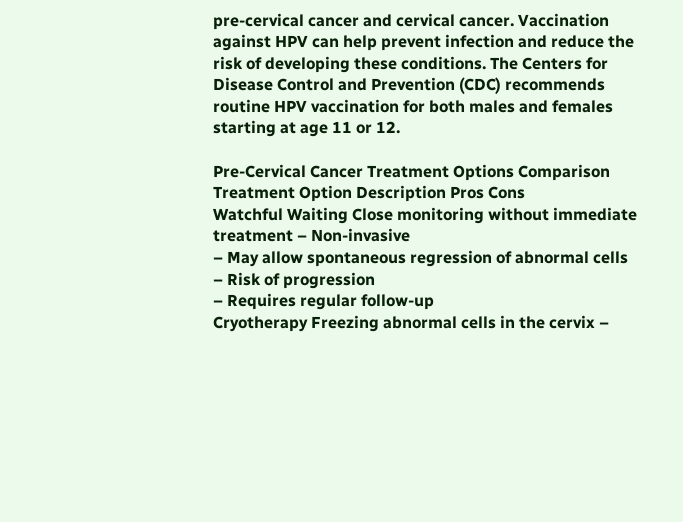pre-cervical cancer and cervical cancer. Vaccination against HPV can help prevent infection and reduce the risk of developing these conditions. The Centers for Disease Control and Prevention (CDC) recommends routine HPV vaccination for both males and females starting at age 11 or 12.

Pre-Cervical Cancer Treatment Options Comparison
Treatment Option Description Pros Cons
Watchful Waiting Close monitoring without immediate treatment – Non-invasive
– May allow spontaneous regression of abnormal cells
– Risk of progression
– Requires regular follow-up
Cryotherapy Freezing abnormal cells in the cervix –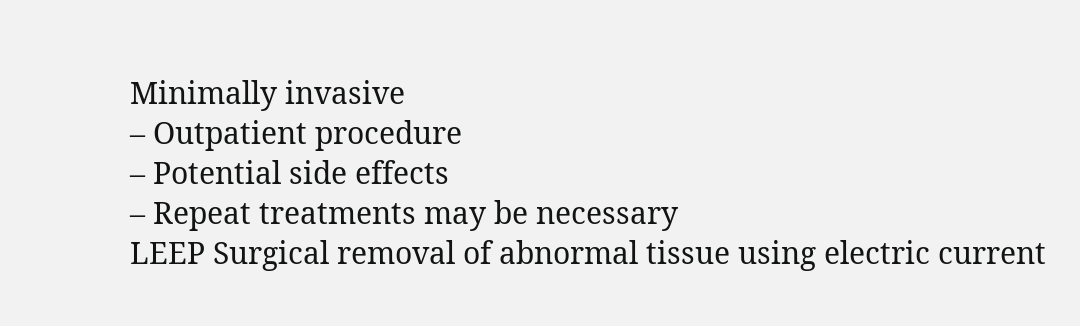Minimally invasive
– Outpatient procedure
– Potential side effects
– Repeat treatments may be necessary
LEEP Surgical removal of abnormal tissue using electric current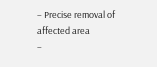– Precise removal of affected area
–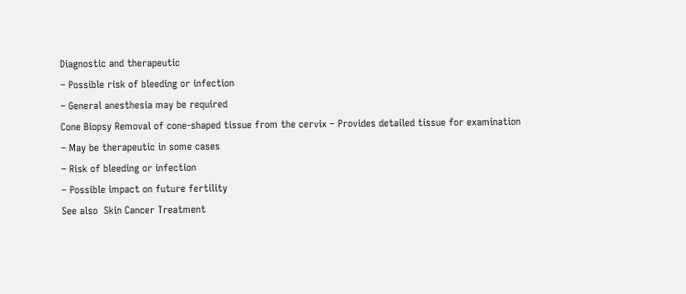Diagnostic and therapeutic
– Possible risk of bleeding or infection
– General anesthesia may be required
Cone Biopsy Removal of cone-shaped tissue from the cervix – Provides detailed tissue for examination
– May be therapeutic in some cases
– Risk of bleeding or infection
– Possible impact on future fertility
See also  Skin Cancer Treatment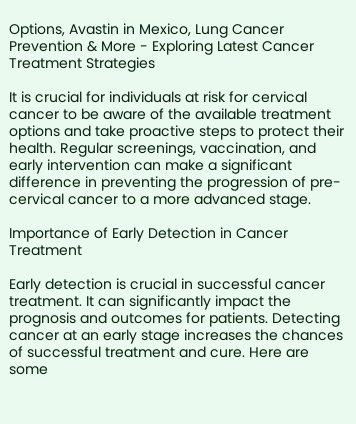Options, Avastin in Mexico, Lung Cancer Prevention & More - Exploring Latest Cancer Treatment Strategies

It is crucial for individuals at risk for cervical cancer to be aware of the available treatment options and take proactive steps to protect their health. Regular screenings, vaccination, and early intervention can make a significant difference in preventing the progression of pre-cervical cancer to a more advanced stage.

Importance of Early Detection in Cancer Treatment

Early detection is crucial in successful cancer treatment. It can significantly impact the prognosis and outcomes for patients. Detecting cancer at an early stage increases the chances of successful treatment and cure. Here are some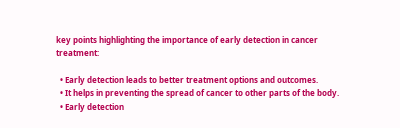key points highlighting the importance of early detection in cancer treatment:

  • Early detection leads to better treatment options and outcomes.
  • It helps in preventing the spread of cancer to other parts of the body.
  • Early detection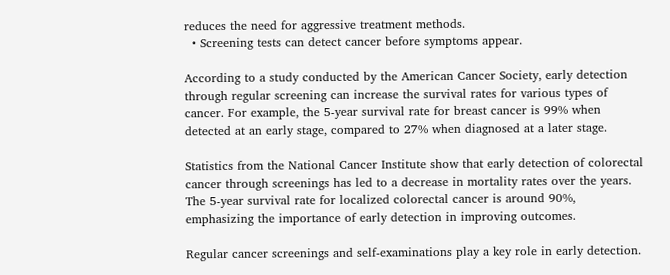reduces the need for aggressive treatment methods.
  • Screening tests can detect cancer before symptoms appear.

According to a study conducted by the American Cancer Society, early detection through regular screening can increase the survival rates for various types of cancer. For example, the 5-year survival rate for breast cancer is 99% when detected at an early stage, compared to 27% when diagnosed at a later stage.

Statistics from the National Cancer Institute show that early detection of colorectal cancer through screenings has led to a decrease in mortality rates over the years. The 5-year survival rate for localized colorectal cancer is around 90%, emphasizing the importance of early detection in improving outcomes.

Regular cancer screenings and self-examinations play a key role in early detection.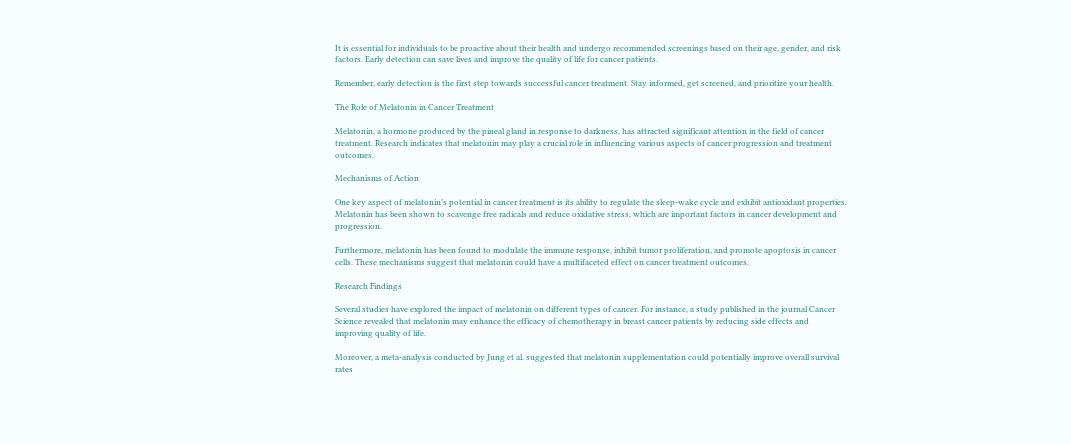It is essential for individuals to be proactive about their health and undergo recommended screenings based on their age, gender, and risk factors. Early detection can save lives and improve the quality of life for cancer patients.

Remember, early detection is the first step towards successful cancer treatment. Stay informed, get screened, and prioritize your health.

The Role of Melatonin in Cancer Treatment

Melatonin, a hormone produced by the pineal gland in response to darkness, has attracted significant attention in the field of cancer treatment. Research indicates that melatonin may play a crucial role in influencing various aspects of cancer progression and treatment outcomes.

Mechanisms of Action

One key aspect of melatonin’s potential in cancer treatment is its ability to regulate the sleep-wake cycle and exhibit antioxidant properties. Melatonin has been shown to scavenge free radicals and reduce oxidative stress, which are important factors in cancer development and progression.

Furthermore, melatonin has been found to modulate the immune response, inhibit tumor proliferation, and promote apoptosis in cancer cells. These mechanisms suggest that melatonin could have a multifaceted effect on cancer treatment outcomes.

Research Findings

Several studies have explored the impact of melatonin on different types of cancer. For instance, a study published in the journal Cancer Science revealed that melatonin may enhance the efficacy of chemotherapy in breast cancer patients by reducing side effects and improving quality of life.

Moreover, a meta-analysis conducted by Jung et al. suggested that melatonin supplementation could potentially improve overall survival rates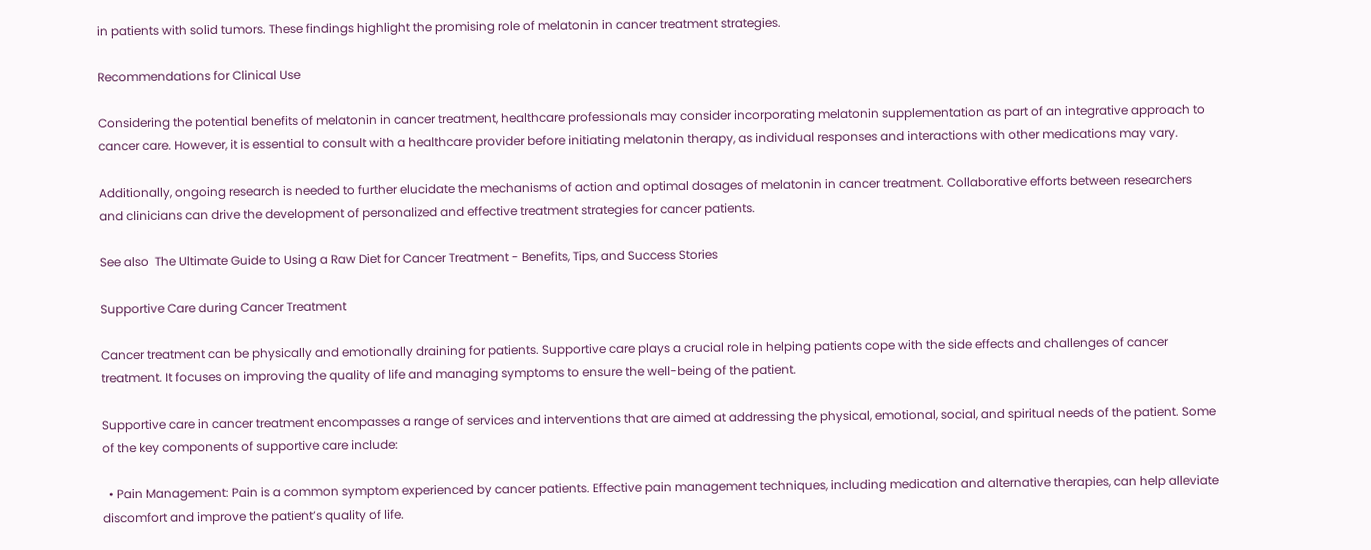in patients with solid tumors. These findings highlight the promising role of melatonin in cancer treatment strategies.

Recommendations for Clinical Use

Considering the potential benefits of melatonin in cancer treatment, healthcare professionals may consider incorporating melatonin supplementation as part of an integrative approach to cancer care. However, it is essential to consult with a healthcare provider before initiating melatonin therapy, as individual responses and interactions with other medications may vary.

Additionally, ongoing research is needed to further elucidate the mechanisms of action and optimal dosages of melatonin in cancer treatment. Collaborative efforts between researchers and clinicians can drive the development of personalized and effective treatment strategies for cancer patients.

See also  The Ultimate Guide to Using a Raw Diet for Cancer Treatment - Benefits, Tips, and Success Stories

Supportive Care during Cancer Treatment

Cancer treatment can be physically and emotionally draining for patients. Supportive care plays a crucial role in helping patients cope with the side effects and challenges of cancer treatment. It focuses on improving the quality of life and managing symptoms to ensure the well-being of the patient.

Supportive care in cancer treatment encompasses a range of services and interventions that are aimed at addressing the physical, emotional, social, and spiritual needs of the patient. Some of the key components of supportive care include:

  • Pain Management: Pain is a common symptom experienced by cancer patients. Effective pain management techniques, including medication and alternative therapies, can help alleviate discomfort and improve the patient’s quality of life.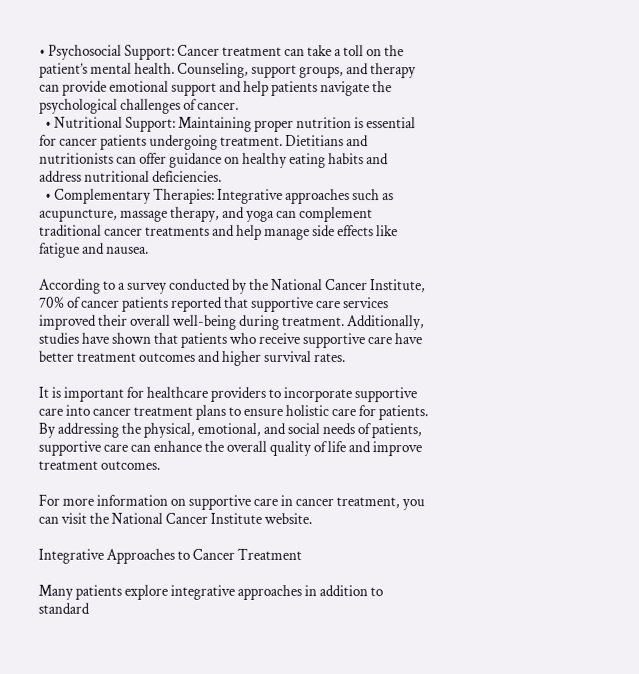• Psychosocial Support: Cancer treatment can take a toll on the patient’s mental health. Counseling, support groups, and therapy can provide emotional support and help patients navigate the psychological challenges of cancer.
  • Nutritional Support: Maintaining proper nutrition is essential for cancer patients undergoing treatment. Dietitians and nutritionists can offer guidance on healthy eating habits and address nutritional deficiencies.
  • Complementary Therapies: Integrative approaches such as acupuncture, massage therapy, and yoga can complement traditional cancer treatments and help manage side effects like fatigue and nausea.

According to a survey conducted by the National Cancer Institute, 70% of cancer patients reported that supportive care services improved their overall well-being during treatment. Additionally, studies have shown that patients who receive supportive care have better treatment outcomes and higher survival rates.

It is important for healthcare providers to incorporate supportive care into cancer treatment plans to ensure holistic care for patients. By addressing the physical, emotional, and social needs of patients, supportive care can enhance the overall quality of life and improve treatment outcomes.

For more information on supportive care in cancer treatment, you can visit the National Cancer Institute website.

Integrative Approaches to Cancer Treatment

Many patients explore integrative approaches in addition to standard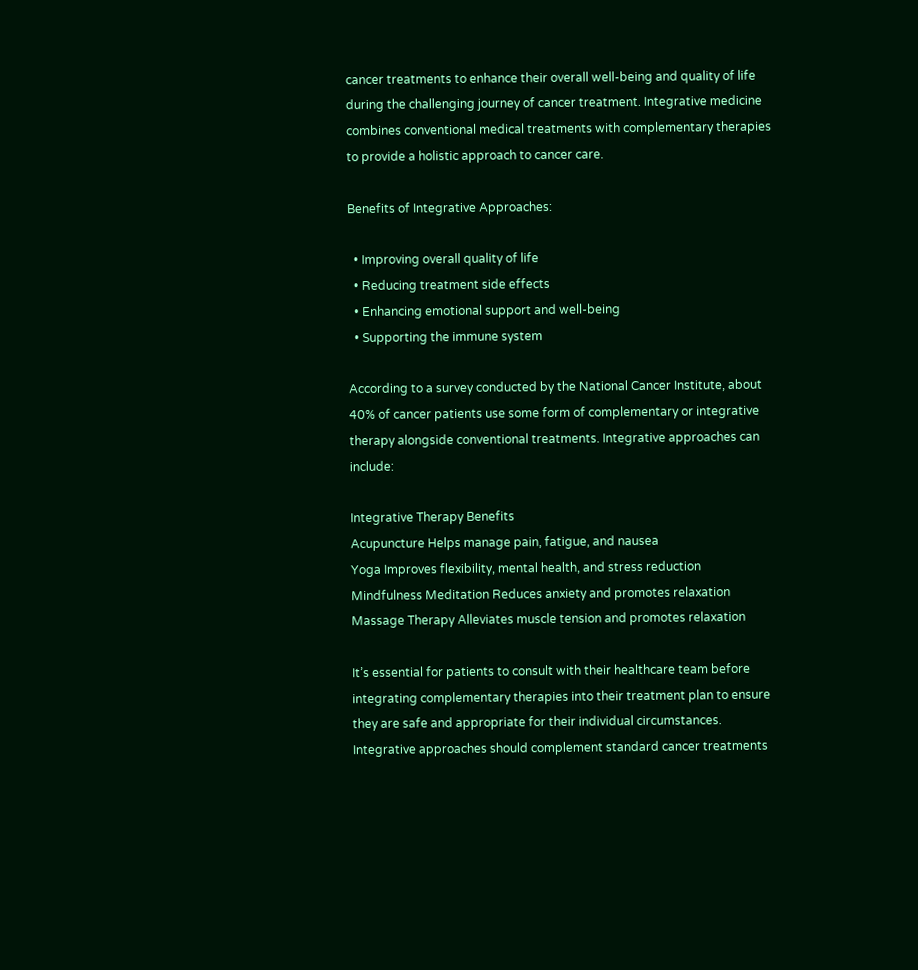cancer treatments to enhance their overall well-being and quality of life during the challenging journey of cancer treatment. Integrative medicine combines conventional medical treatments with complementary therapies to provide a holistic approach to cancer care.

Benefits of Integrative Approaches:

  • Improving overall quality of life
  • Reducing treatment side effects
  • Enhancing emotional support and well-being
  • Supporting the immune system

According to a survey conducted by the National Cancer Institute, about 40% of cancer patients use some form of complementary or integrative therapy alongside conventional treatments. Integrative approaches can include:

Integrative Therapy Benefits
Acupuncture Helps manage pain, fatigue, and nausea
Yoga Improves flexibility, mental health, and stress reduction
Mindfulness Meditation Reduces anxiety and promotes relaxation
Massage Therapy Alleviates muscle tension and promotes relaxation

It’s essential for patients to consult with their healthcare team before integrating complementary therapies into their treatment plan to ensure they are safe and appropriate for their individual circumstances. Integrative approaches should complement standard cancer treatments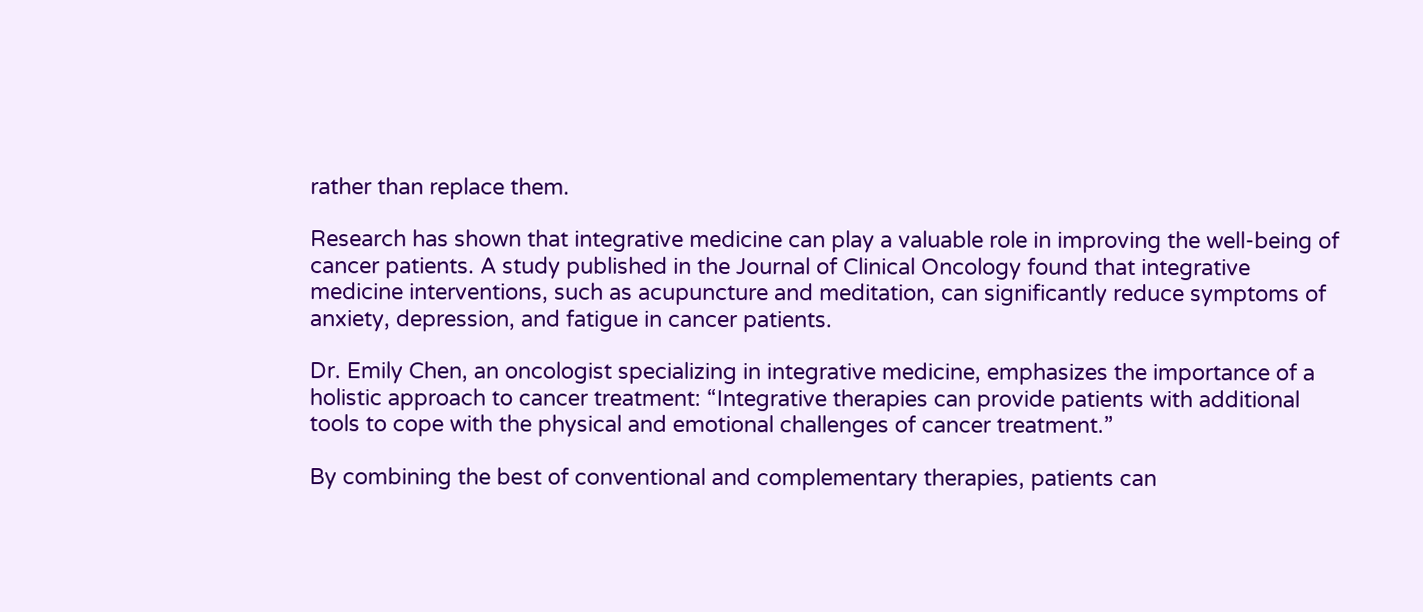rather than replace them.

Research has shown that integrative medicine can play a valuable role in improving the well-being of cancer patients. A study published in the Journal of Clinical Oncology found that integrative medicine interventions, such as acupuncture and meditation, can significantly reduce symptoms of anxiety, depression, and fatigue in cancer patients.

Dr. Emily Chen, an oncologist specializing in integrative medicine, emphasizes the importance of a holistic approach to cancer treatment: “Integrative therapies can provide patients with additional tools to cope with the physical and emotional challenges of cancer treatment.”

By combining the best of conventional and complementary therapies, patients can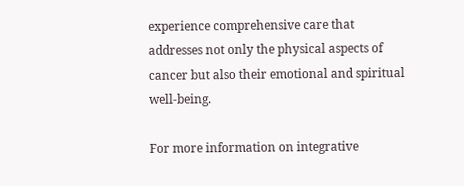experience comprehensive care that addresses not only the physical aspects of cancer but also their emotional and spiritual well-being.

For more information on integrative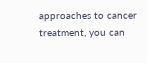approaches to cancer treatment, you can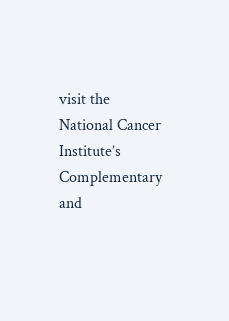visit the National Cancer Institute’s Complementary and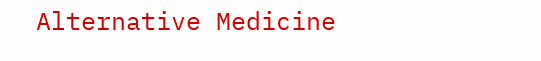Alternative Medicine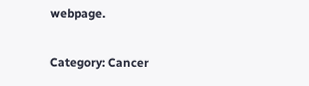webpage.

Category: Cancer